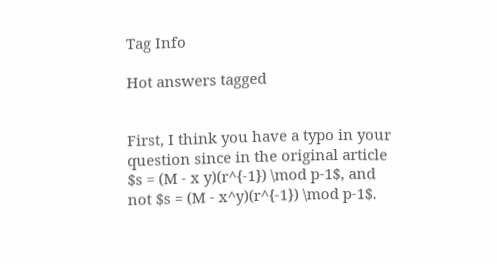Tag Info

Hot answers tagged


First, I think you have a typo in your question since in the original article $s = (M - x y)(r^{-1}) \mod p-1$, and not $s = (M - x^y)(r^{-1}) \mod p-1$.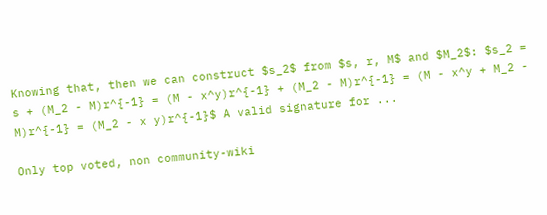Knowing that, then we can construct $s_2$ from $s, r, M$ and $M_2$: $s_2 = s + (M_2 - M)r^{-1} = (M - x^y)r^{-1} + (M_2 - M)r^{-1} = (M - x^y + M_2 - M)r^{-1} = (M_2 - x y)r^{-1}$ A valid signature for ...

Only top voted, non community-wiki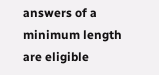answers of a minimum length are eligible